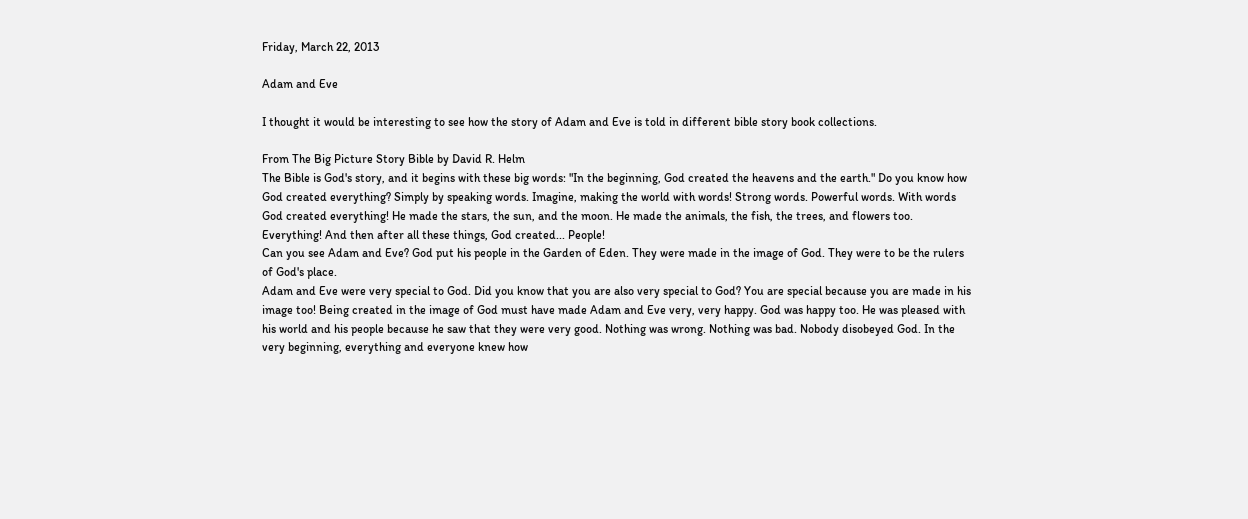Friday, March 22, 2013

Adam and Eve

I thought it would be interesting to see how the story of Adam and Eve is told in different bible story book collections.

From The Big Picture Story Bible by David R. Helm
The Bible is God's story, and it begins with these big words: "In the beginning, God created the heavens and the earth." Do you know how God created everything? Simply by speaking words. Imagine, making the world with words! Strong words. Powerful words. With words God created everything! He made the stars, the sun, and the moon. He made the animals, the fish, the trees, and flowers too. Everything! And then after all these things, God created... People!
Can you see Adam and Eve? God put his people in the Garden of Eden. They were made in the image of God. They were to be the rulers of God's place.
Adam and Eve were very special to God. Did you know that you are also very special to God? You are special because you are made in his image too! Being created in the image of God must have made Adam and Eve very, very happy. God was happy too. He was pleased with his world and his people because he saw that they were very good. Nothing was wrong. Nothing was bad. Nobody disobeyed God. In the very beginning, everything and everyone knew how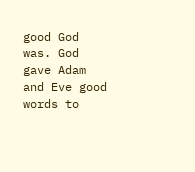good God was. God gave Adam and Eve good words to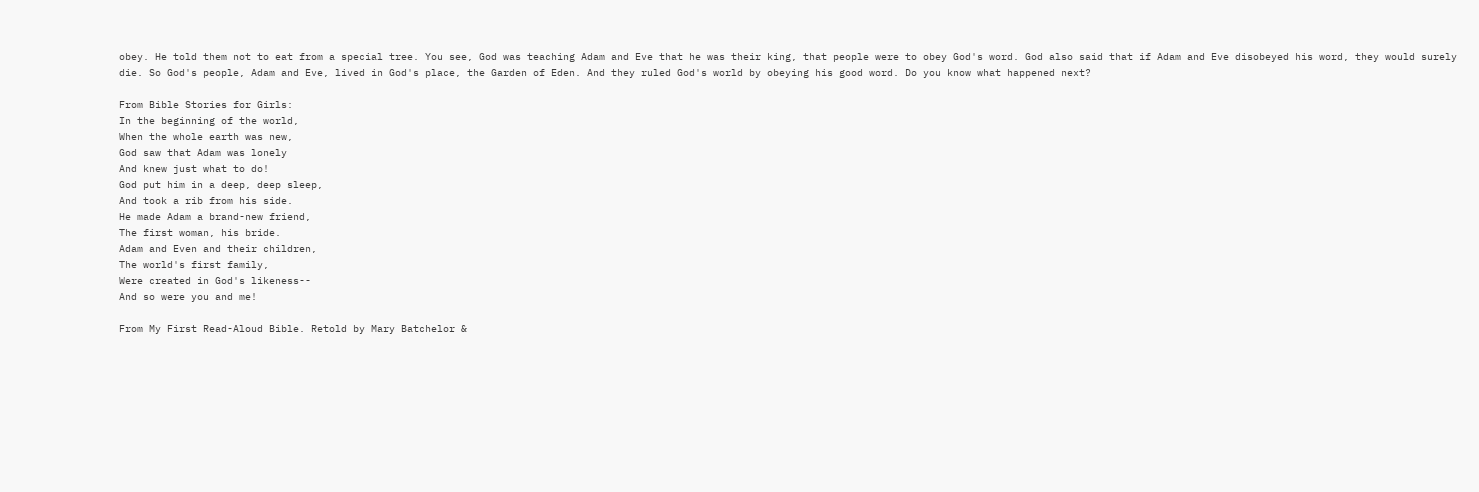obey. He told them not to eat from a special tree. You see, God was teaching Adam and Eve that he was their king, that people were to obey God's word. God also said that if Adam and Eve disobeyed his word, they would surely die. So God's people, Adam and Eve, lived in God's place, the Garden of Eden. And they ruled God's world by obeying his good word. Do you know what happened next?

From Bible Stories for Girls:
In the beginning of the world,
When the whole earth was new,
God saw that Adam was lonely
And knew just what to do!
God put him in a deep, deep sleep,
And took a rib from his side.
He made Adam a brand-new friend,
The first woman, his bride.
Adam and Even and their children,
The world's first family,
Were created in God's likeness--
And so were you and me!

From My First Read-Aloud Bible. Retold by Mary Batchelor &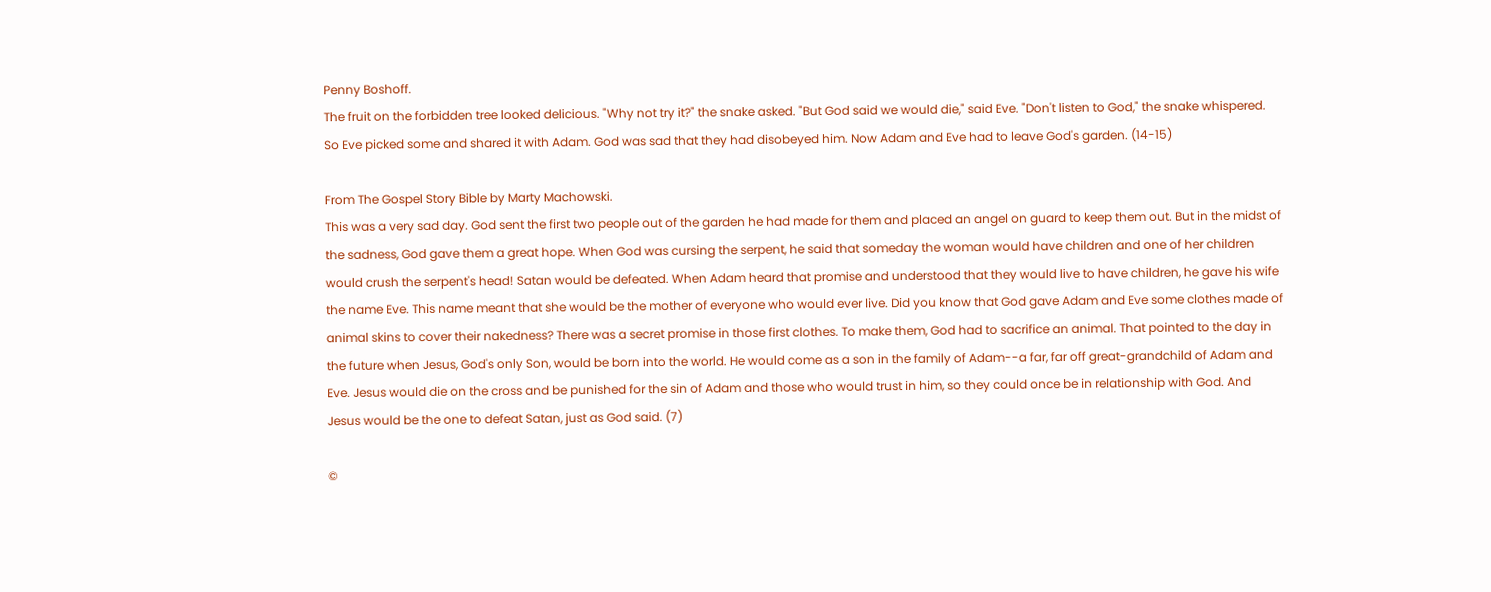Penny Boshoff.
The fruit on the forbidden tree looked delicious. "Why not try it?" the snake asked. "But God said we would die," said Eve. "Don't listen to God," the snake whispered. So Eve picked some and shared it with Adam. God was sad that they had disobeyed him. Now Adam and Eve had to leave God's garden. (14-15)

From The Gospel Story Bible by Marty Machowski.
This was a very sad day. God sent the first two people out of the garden he had made for them and placed an angel on guard to keep them out. But in the midst of the sadness, God gave them a great hope. When God was cursing the serpent, he said that someday the woman would have children and one of her children would crush the serpent's head! Satan would be defeated. When Adam heard that promise and understood that they would live to have children, he gave his wife the name Eve. This name meant that she would be the mother of everyone who would ever live. Did you know that God gave Adam and Eve some clothes made of animal skins to cover their nakedness? There was a secret promise in those first clothes. To make them, God had to sacrifice an animal. That pointed to the day in the future when Jesus, God's only Son, would be born into the world. He would come as a son in the family of Adam--a far, far off great-grandchild of Adam and Eve. Jesus would die on the cross and be punished for the sin of Adam and those who would trust in him, so they could once be in relationship with God. And Jesus would be the one to defeat Satan, just as God said. (7)

©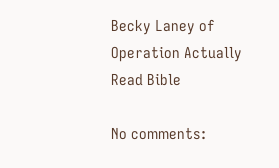Becky Laney of Operation Actually Read Bible

No comments: